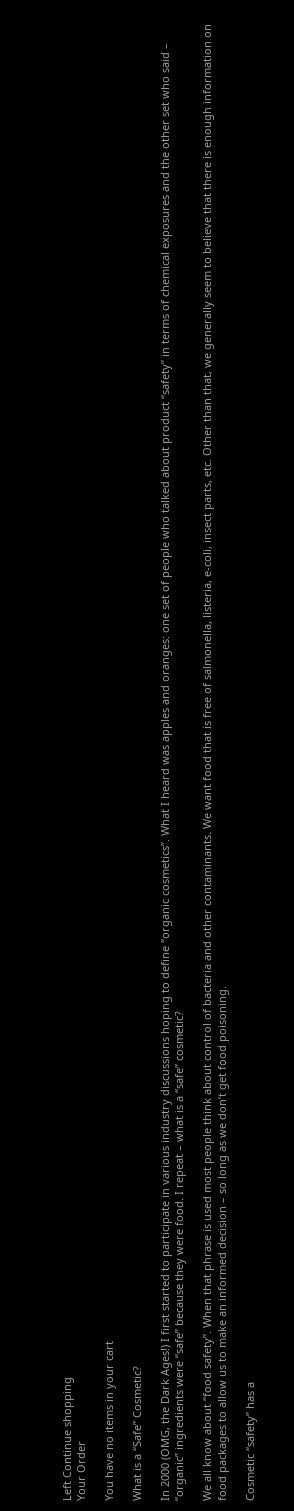Left Continue shopping
Your Order

You have no items in your cart

What is a “Safe” Cosmetic?

In 2000 (OMG, the Dark Ages!) I first started to participate in various industry discussions hoping to define “organic cosmetics”. What I heard was apples and oranges: one set of people who talked about product “safety” in terms of chemical exposures and the other set who said – “organic” ingredients were “safe” because they were food. I repeat – what is a “safe” cosmetic?

We all know about “food safety”. When that phrase is used most people think about control of bacteria and other contaminants. We want food that is free of salmonella, listeria, e-coli, insect parts, etc. Other than that, we generally seem to believe that there is enough information on food packages to allow us to make an informed decision – so long as we don’t get food poisoning.

Cosmetic “safety” has a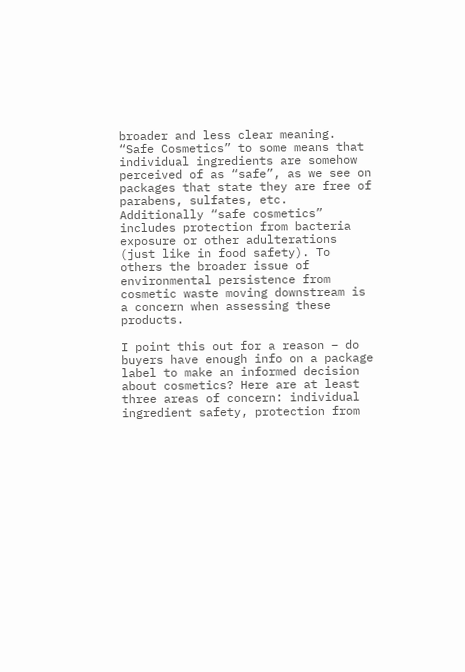broader and less clear meaning. “Safe Cosmetics” to some means that individual ingredients are somehow perceived of as “safe”, as we see on packages that state they are free of parabens, sulfates, etc. Additionally “safe cosmetics” includes protection from bacteria exposure or other adulterations (just like in food safety). To others the broader issue of environmental persistence from cosmetic waste moving downstream is a concern when assessing these products.

I point this out for a reason – do buyers have enough info on a package label to make an informed decision about cosmetics? Here are at least three areas of concern: individual ingredient safety, protection from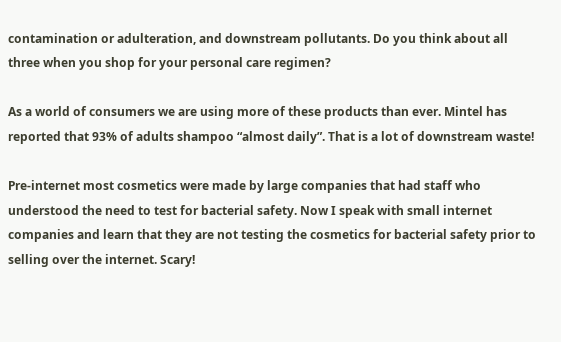contamination or adulteration, and downstream pollutants. Do you think about all three when you shop for your personal care regimen?

As a world of consumers we are using more of these products than ever. Mintel has reported that 93% of adults shampoo “almost daily”. That is a lot of downstream waste!

Pre-internet most cosmetics were made by large companies that had staff who understood the need to test for bacterial safety. Now I speak with small internet companies and learn that they are not testing the cosmetics for bacterial safety prior to selling over the internet. Scary!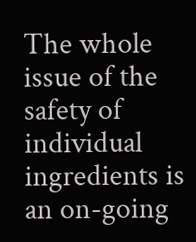The whole issue of the safety of individual ingredients is an on-going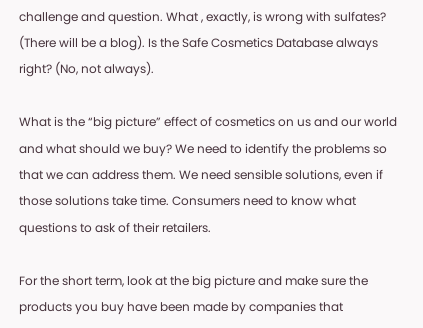challenge and question. What , exactly, is wrong with sulfates? (There will be a blog). Is the Safe Cosmetics Database always right? (No, not always).

What is the “big picture” effect of cosmetics on us and our world and what should we buy? We need to identify the problems so that we can address them. We need sensible solutions, even if those solutions take time. Consumers need to know what questions to ask of their retailers.

For the short term, look at the big picture and make sure the products you buy have been made by companies that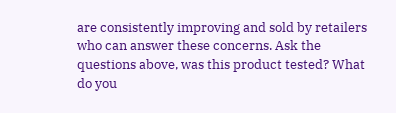are consistently improving and sold by retailers who can answer these concerns. Ask the questions above, was this product tested? What do you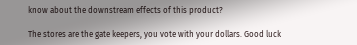know about the downstream effects of this product?

The stores are the gate keepers, you vote with your dollars. Good luck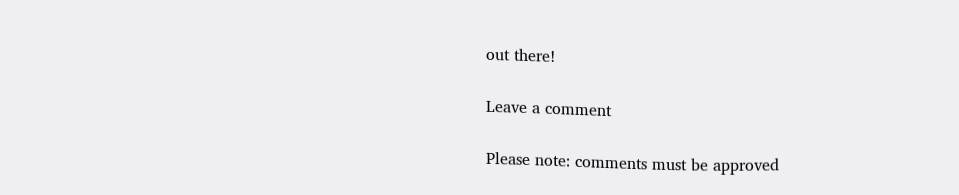out there!

Leave a comment

Please note: comments must be approved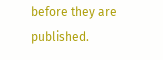before they are published.